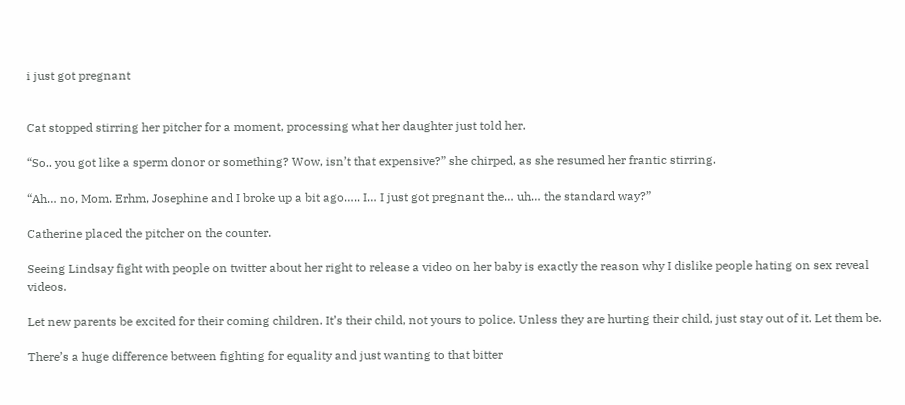i just got pregnant


Cat stopped stirring her pitcher for a moment, processing what her daughter just told her.

“So.. you got like a sperm donor or something? Wow, isn’t that expensive?” she chirped, as she resumed her frantic stirring.

“Ah… no, Mom. Erhm, Josephine and I broke up a bit ago….. I… I just got pregnant the… uh… the standard way?”

Catherine placed the pitcher on the counter.

Seeing Lindsay fight with people on twitter about her right to release a video on her baby is exactly the reason why I dislike people hating on sex reveal videos.

Let new parents be excited for their coming children. It’s their child, not yours to police. Unless they are hurting their child, just stay out of it. Let them be.

There’s a huge difference between fighting for equality and just wanting to that bitter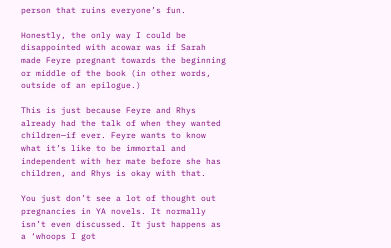person that ruins everyone’s fun.

Honestly, the only way I could be disappointed with acowar was if Sarah made Feyre pregnant towards the beginning or middle of the book (in other words, outside of an epilogue.)

This is just because Feyre and Rhys already had the talk of when they wanted children—if ever. Feyre wants to know what it’s like to be immortal and independent with her mate before she has children, and Rhys is okay with that.

You just don’t see a lot of thought out pregnancies in YA novels. It normally isn’t even discussed. It just happens as a ‘whoops I got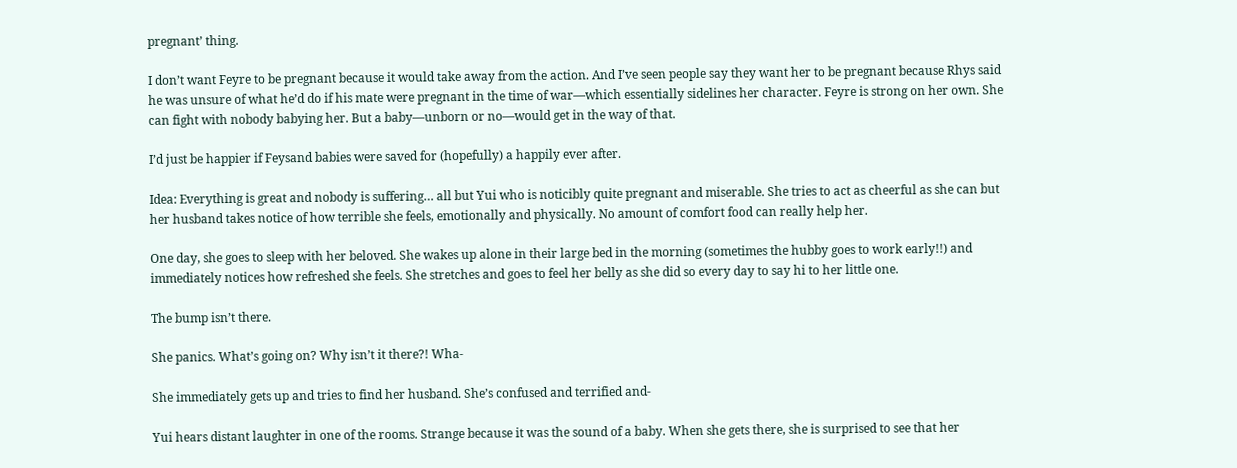pregnant’ thing.

I don’t want Feyre to be pregnant because it would take away from the action. And I’ve seen people say they want her to be pregnant because Rhys said he was unsure of what he’d do if his mate were pregnant in the time of war—which essentially sidelines her character. Feyre is strong on her own. She can fight with nobody babying her. But a baby—unborn or no—would get in the way of that.

I’d just be happier if Feysand babies were saved for (hopefully) a happily ever after.

Idea: Everything is great and nobody is suffering… all but Yui who is noticibly quite pregnant and miserable. She tries to act as cheerful as she can but her husband takes notice of how terrible she feels, emotionally and physically. No amount of comfort food can really help her.

One day, she goes to sleep with her beloved. She wakes up alone in their large bed in the morning (sometimes the hubby goes to work early!!) and immediately notices how refreshed she feels. She stretches and goes to feel her belly as she did so every day to say hi to her little one.

The bump isn’t there.

She panics. What’s going on? Why isn’t it there?! Wha-

She immediately gets up and tries to find her husband. She’s confused and terrified and-

Yui hears distant laughter in one of the rooms. Strange because it was the sound of a baby. When she gets there, she is surprised to see that her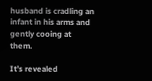husband is cradling an infant in his arms and gently cooing at them.

It’s revealed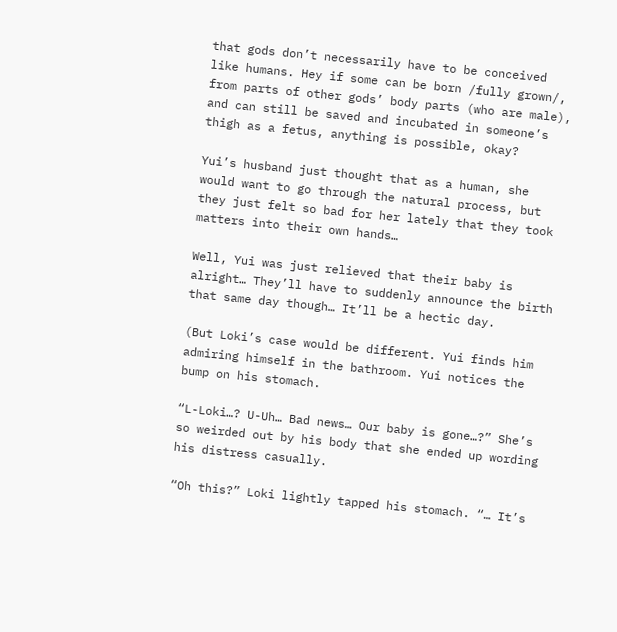that gods don’t necessarily have to be conceived like humans. Hey if some can be born /fully grown/, from parts of other gods’ body parts (who are male), and can still be saved and incubated in someone’s thigh as a fetus, anything is possible, okay?

Yui’s husband just thought that as a human, she would want to go through the natural process, but they just felt so bad for her lately that they took matters into their own hands…

Well, Yui was just relieved that their baby is alright… They’ll have to suddenly announce the birth that same day though… It’ll be a hectic day.

(But Loki’s case would be different. Yui finds him admiring himself in the bathroom. Yui notices the bump on his stomach.

“L-Loki…? U-Uh… Bad news… Our baby is gone…?” She’s so weirded out by his body that she ended up wording his distress casually.

“Oh this?” Loki lightly tapped his stomach. “… It’s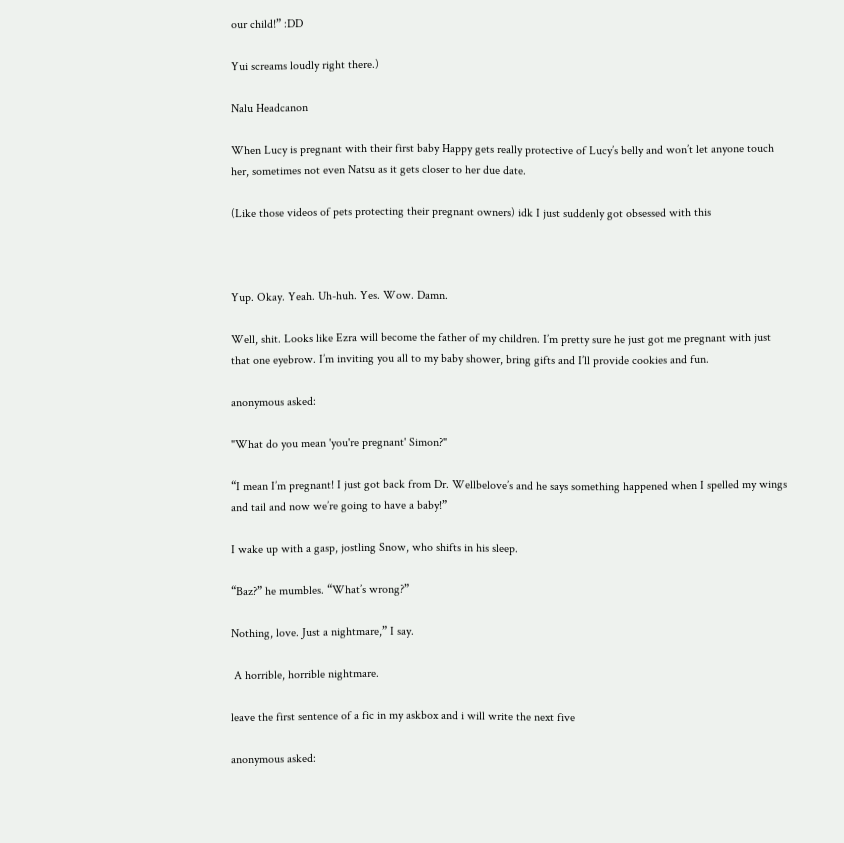our child!” :DD

Yui screams loudly right there.)

Nalu Headcanon

When Lucy is pregnant with their first baby Happy gets really protective of Lucy’s belly and won’t let anyone touch her, sometimes not even Natsu as it gets closer to her due date.

(Like those videos of pets protecting their pregnant owners) idk I just suddenly got obsessed with this



Yup. Okay. Yeah. Uh-huh. Yes. Wow. Damn.

Well, shit. Looks like Ezra will become the father of my children. I’m pretty sure he just got me pregnant with just that one eyebrow. I’m inviting you all to my baby shower, bring gifts and I’ll provide cookies and fun.

anonymous asked:

"What do you mean 'you're pregnant' Simon?"

“I mean I’m pregnant! I just got back from Dr. Wellbelove’s and he says something happened when I spelled my wings and tail and now we’re going to have a baby!”

I wake up with a gasp, jostling Snow, who shifts in his sleep.

“Baz?” he mumbles. “What’s wrong?”

Nothing, love. Just a nightmare,” I say.

 A horrible, horrible nightmare.

leave the first sentence of a fic in my askbox and i will write the next five

anonymous asked: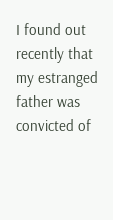I found out recently that my estranged father was convicted of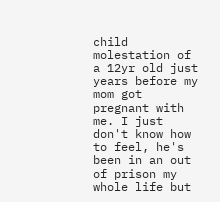child molestation of a 12yr old just years before my mom got pregnant with me. I just don't know how to feel, he's been in an out of prison my whole life but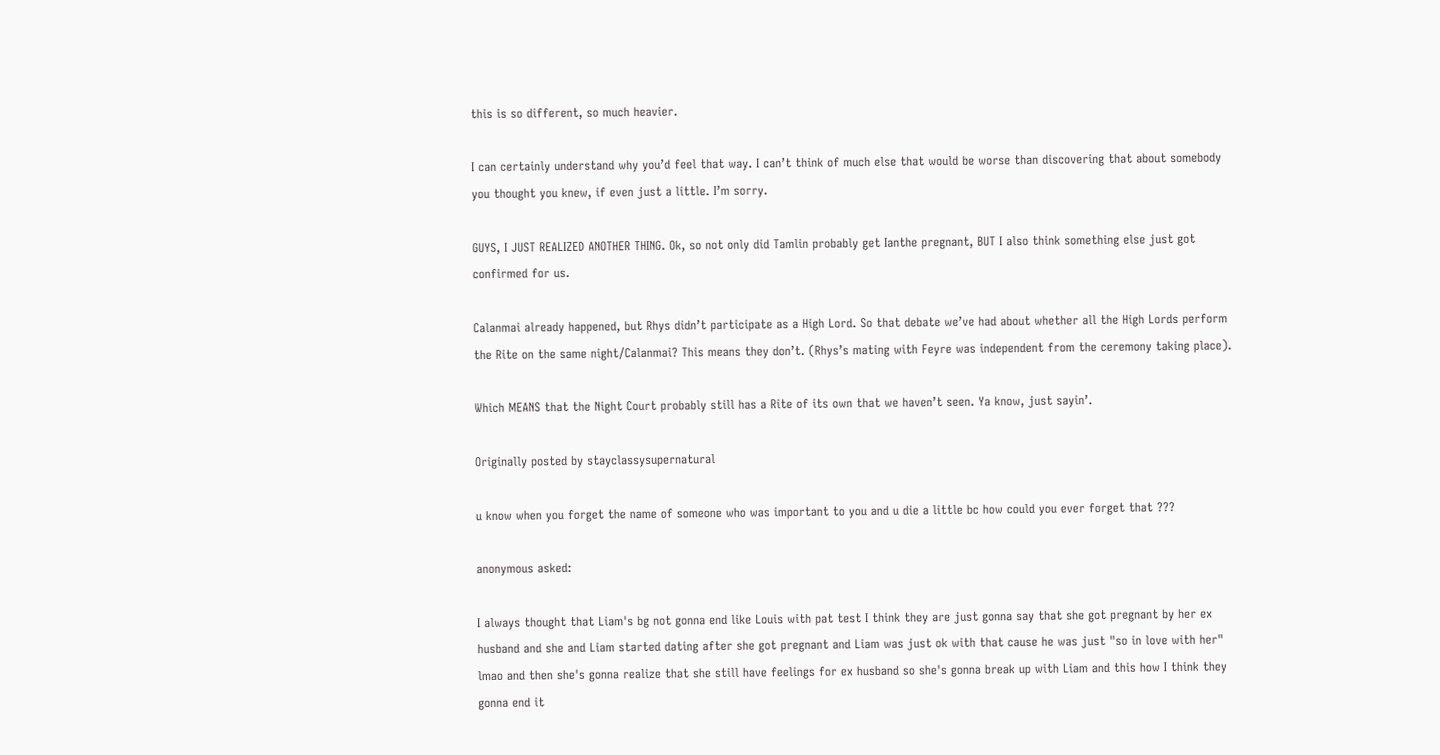this is so different, so much heavier.

I can certainly understand why you’d feel that way. I can’t think of much else that would be worse than discovering that about somebody you thought you knew, if even just a little. I’m sorry.

GUYS, I JUST REALIZED ANOTHER THING. Ok, so not only did Tamlin probably get Ianthe pregnant, BUT I also think something else just got confirmed for us.

Calanmai already happened, but Rhys didn’t participate as a High Lord. So that debate we’ve had about whether all the High Lords perform the Rite on the same night/Calanmai? This means they don’t. (Rhys’s mating with Feyre was independent from the ceremony taking place).

Which MEANS that the Night Court probably still has a Rite of its own that we haven’t seen. Ya know, just sayin’.

Originally posted by stayclassysupernatural

u know when you forget the name of someone who was important to you and u die a little bc how could you ever forget that ???

anonymous asked:

I always thought that Liam's bg not gonna end like Louis with pat test I think they are just gonna say that she got pregnant by her ex husband and she and Liam started dating after she got pregnant and Liam was just ok with that cause he was just "so in love with her" lmao and then she's gonna realize that she still have feelings for ex husband so she's gonna break up with Liam and this how I think they gonna end it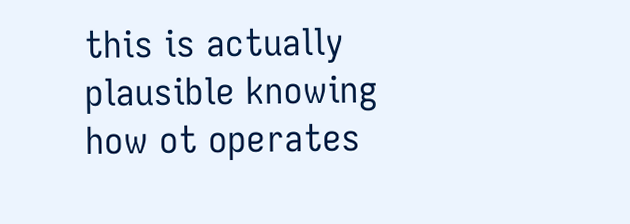this is actually plausible knowing how ot operates